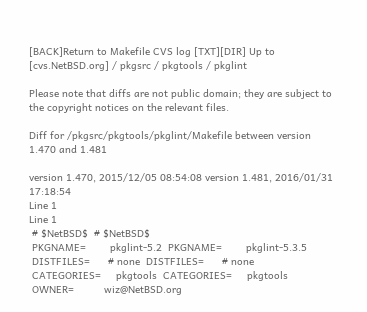[BACK]Return to Makefile CVS log [TXT][DIR] Up to [cvs.NetBSD.org] / pkgsrc / pkgtools / pkglint

Please note that diffs are not public domain; they are subject to the copyright notices on the relevant files.

Diff for /pkgsrc/pkgtools/pkglint/Makefile between version 1.470 and 1.481

version 1.470, 2015/12/05 08:54:08 version 1.481, 2016/01/31 17:18:54
Line 1
Line 1
 # $NetBSD$  # $NetBSD$
 PKGNAME=        pkglint-5.2  PKGNAME=        pkglint-5.3.5
 DISTFILES=      # none  DISTFILES=      # none
 CATEGORIES=     pkgtools  CATEGORIES=     pkgtools
 OWNER=          wiz@NetBSD.org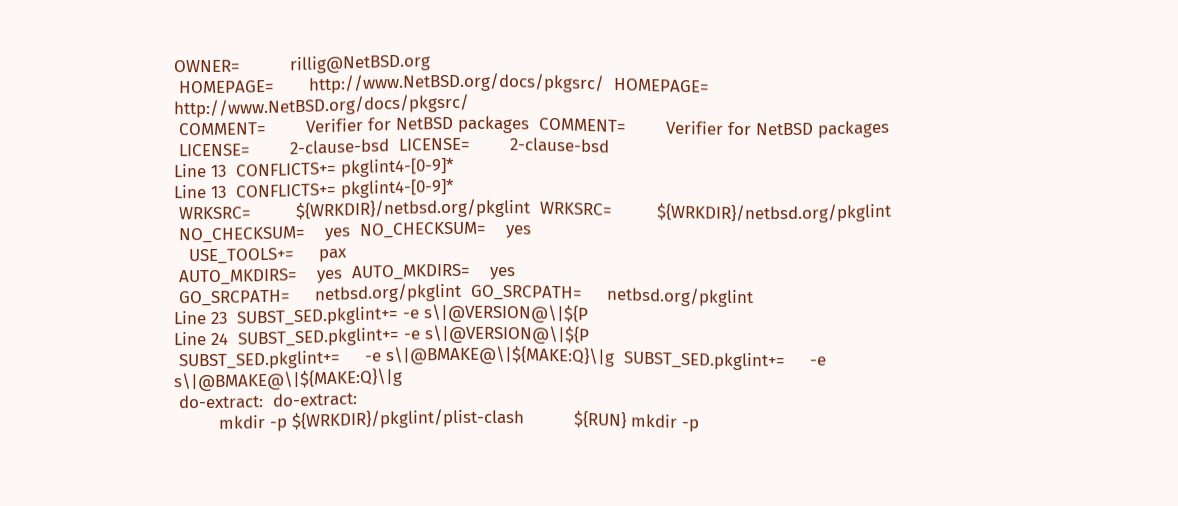OWNER=          rillig@NetBSD.org
 HOMEPAGE=       http://www.NetBSD.org/docs/pkgsrc/  HOMEPAGE=       http://www.NetBSD.org/docs/pkgsrc/
 COMMENT=        Verifier for NetBSD packages  COMMENT=        Verifier for NetBSD packages
 LICENSE=        2-clause-bsd  LICENSE=        2-clause-bsd
Line 13  CONFLICTS+= pkglint4-[0-9]*
Line 13  CONFLICTS+= pkglint4-[0-9]*
 WRKSRC=         ${WRKDIR}/netbsd.org/pkglint  WRKSRC=         ${WRKDIR}/netbsd.org/pkglint
 NO_CHECKSUM=    yes  NO_CHECKSUM=    yes
   USE_TOOLS+=     pax
 AUTO_MKDIRS=    yes  AUTO_MKDIRS=    yes
 GO_SRCPATH=     netbsd.org/pkglint  GO_SRCPATH=     netbsd.org/pkglint
Line 23  SUBST_SED.pkglint+= -e s\|@VERSION@\|${P
Line 24  SUBST_SED.pkglint+= -e s\|@VERSION@\|${P
 SUBST_SED.pkglint+=     -e s\|@BMAKE@\|${MAKE:Q}\|g  SUBST_SED.pkglint+=     -e s\|@BMAKE@\|${MAKE:Q}\|g
 do-extract:  do-extract:
         mkdir -p ${WRKDIR}/pkglint/plist-clash          ${RUN} mkdir -p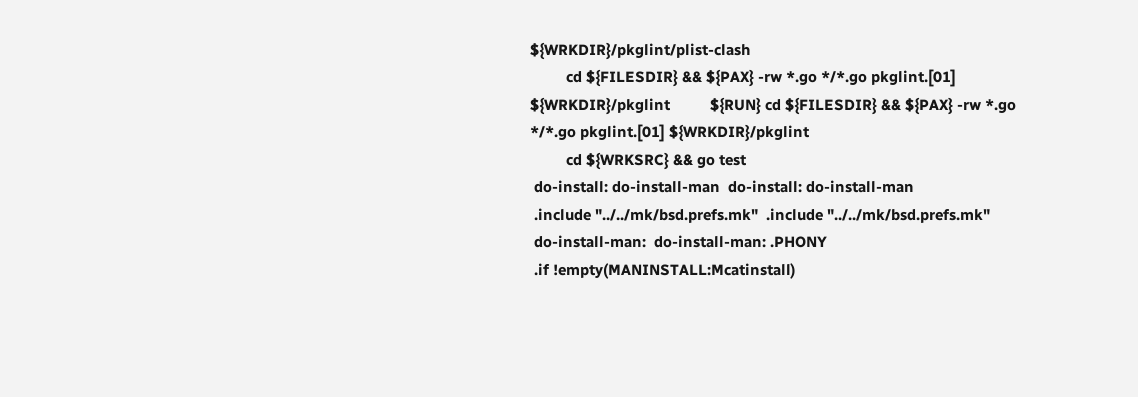${WRKDIR}/pkglint/plist-clash
         cd ${FILESDIR} && ${PAX} -rw *.go */*.go pkglint.[01] ${WRKDIR}/pkglint          ${RUN} cd ${FILESDIR} && ${PAX} -rw *.go */*.go pkglint.[01] ${WRKDIR}/pkglint
         cd ${WRKSRC} && go test
 do-install: do-install-man  do-install: do-install-man
 .include "../../mk/bsd.prefs.mk"  .include "../../mk/bsd.prefs.mk"
 do-install-man:  do-install-man: .PHONY
 .if !empty(MANINSTALL:Mcatinstall)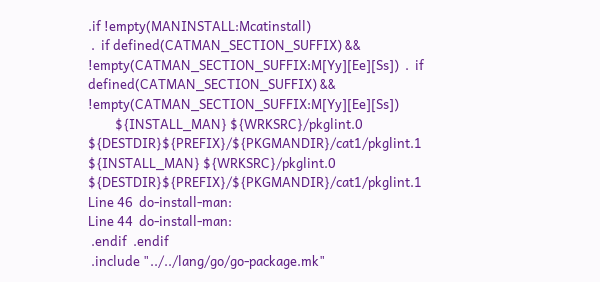.if !empty(MANINSTALL:Mcatinstall)
 .  if defined(CATMAN_SECTION_SUFFIX) && !empty(CATMAN_SECTION_SUFFIX:M[Yy][Ee][Ss])  .  if defined(CATMAN_SECTION_SUFFIX) && !empty(CATMAN_SECTION_SUFFIX:M[Yy][Ee][Ss])
         ${INSTALL_MAN} ${WRKSRC}/pkglint.0 ${DESTDIR}${PREFIX}/${PKGMANDIR}/cat1/pkglint.1          ${INSTALL_MAN} ${WRKSRC}/pkglint.0 ${DESTDIR}${PREFIX}/${PKGMANDIR}/cat1/pkglint.1
Line 46  do-install-man:
Line 44  do-install-man:
 .endif  .endif
 .include "../../lang/go/go-package.mk"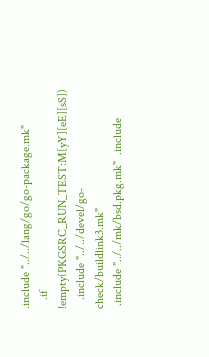.include "../../lang/go/go-package.mk"
   .if !empty(PKGSRC_RUN_TEST:M[yY][eE][sS])
   .include "../../devel/go-check/buildlink3.mk"
 .include "../../mk/bsd.pkg.mk"  .include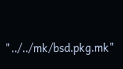"../../mk/bsd.pkg.mk"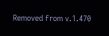Removed from v.1.470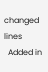changed lines
  Added in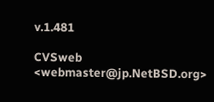v.1.481

CVSweb <webmaster@jp.NetBSD.org>